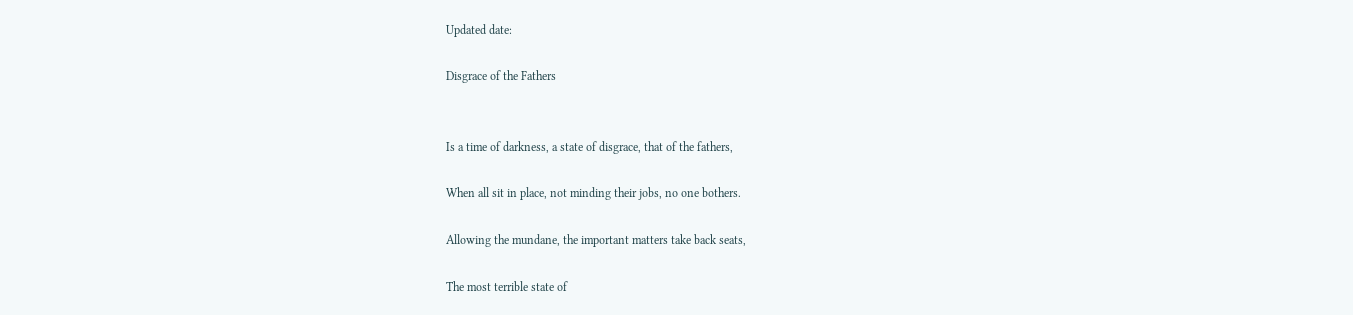Updated date:

Disgrace of the Fathers


Is a time of darkness, a state of disgrace, that of the fathers,

When all sit in place, not minding their jobs, no one bothers.

Allowing the mundane, the important matters take back seats,

The most terrible state of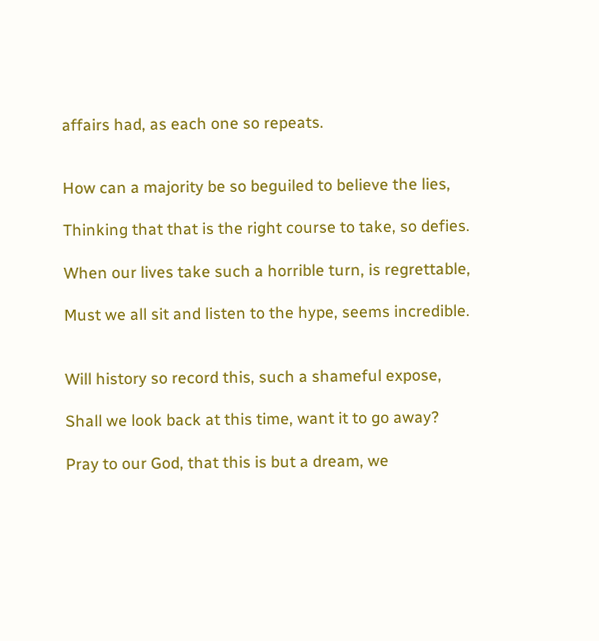affairs had, as each one so repeats.


How can a majority be so beguiled to believe the lies,

Thinking that that is the right course to take, so defies.

When our lives take such a horrible turn, is regrettable,

Must we all sit and listen to the hype, seems incredible.


Will history so record this, such a shameful expose,

Shall we look back at this time, want it to go away?

Pray to our God, that this is but a dream, we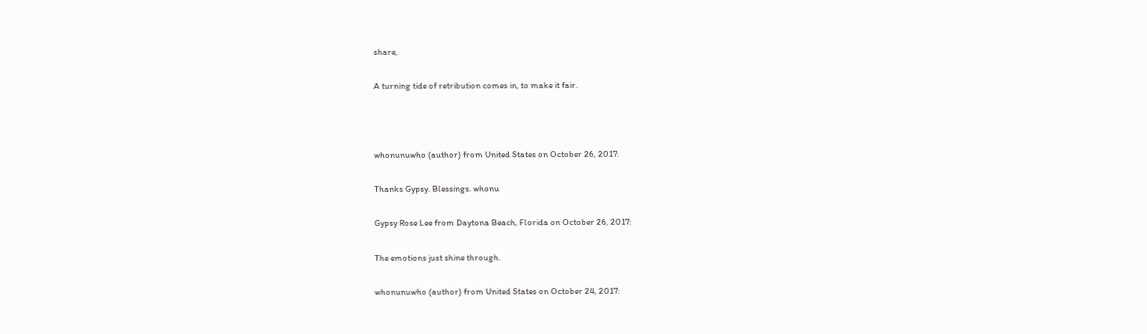share,

A turning tide of retribution comes in, to make it fair.



whonunuwho (author) from United States on October 26, 2017:

Thanks Gypsy. Blessings. whonu

Gypsy Rose Lee from Daytona Beach, Florida on October 26, 2017:

The emotions just shine through.

whonunuwho (author) from United States on October 24, 2017: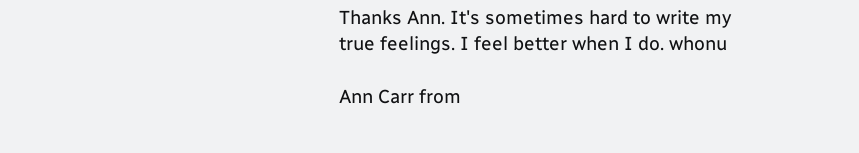Thanks Ann. It's sometimes hard to write my true feelings. I feel better when I do. whonu

Ann Carr from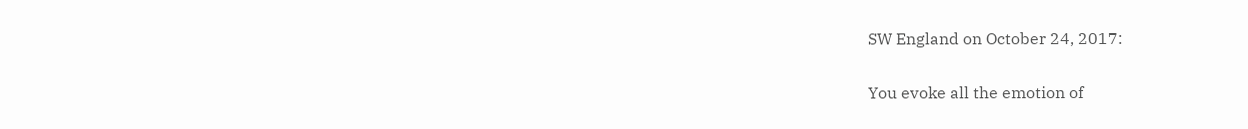SW England on October 24, 2017:

You evoke all the emotion of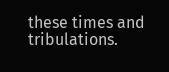these times and tribulations.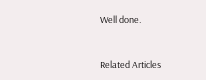Well done.


Related Articles